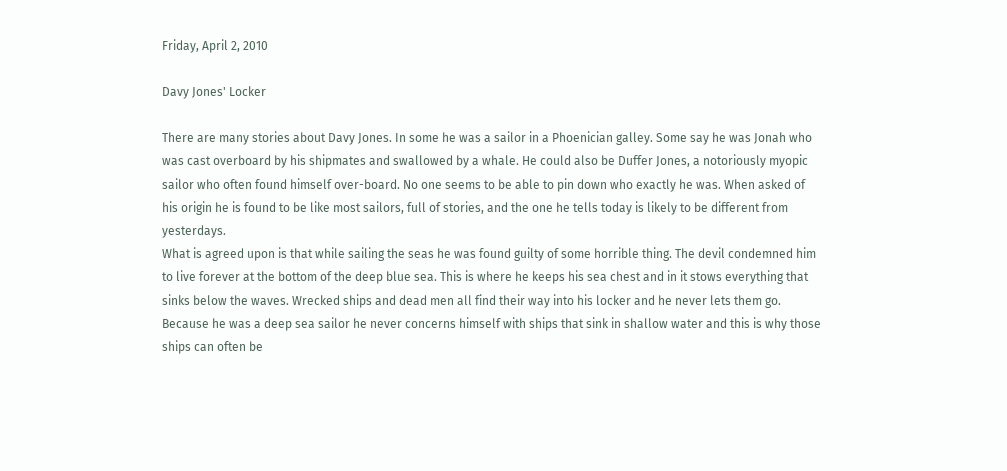Friday, April 2, 2010

Davy Jones' Locker

There are many stories about Davy Jones. In some he was a sailor in a Phoenician galley. Some say he was Jonah who was cast overboard by his shipmates and swallowed by a whale. He could also be Duffer Jones, a notoriously myopic sailor who often found himself over-board. No one seems to be able to pin down who exactly he was. When asked of his origin he is found to be like most sailors, full of stories, and the one he tells today is likely to be different from yesterdays.
What is agreed upon is that while sailing the seas he was found guilty of some horrible thing. The devil condemned him to live forever at the bottom of the deep blue sea. This is where he keeps his sea chest and in it stows everything that sinks below the waves. Wrecked ships and dead men all find their way into his locker and he never lets them go. Because he was a deep sea sailor he never concerns himself with ships that sink in shallow water and this is why those ships can often be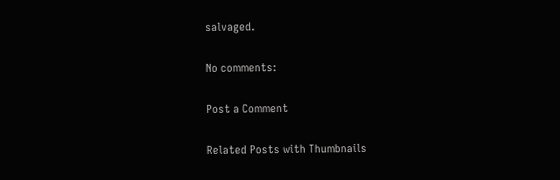salvaged.

No comments:

Post a Comment

Related Posts with Thumbnails